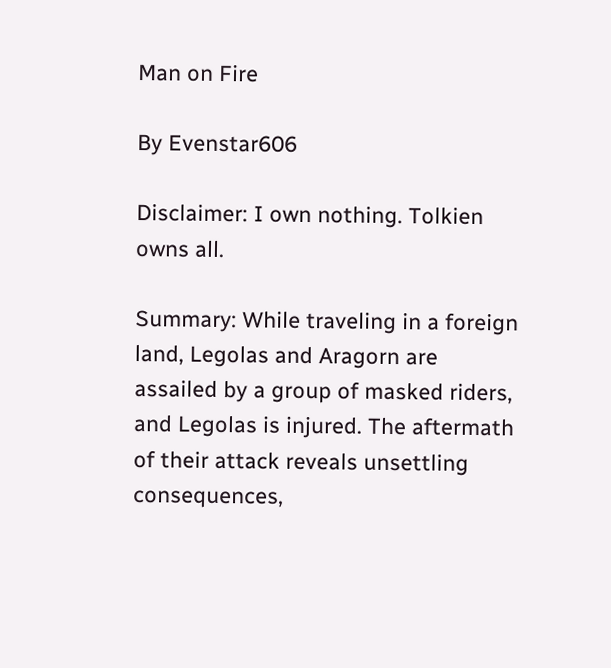Man on Fire

By Evenstar606

Disclaimer: I own nothing. Tolkien owns all.

Summary: While traveling in a foreign land, Legolas and Aragorn are assailed by a group of masked riders, and Legolas is injured. The aftermath of their attack reveals unsettling consequences,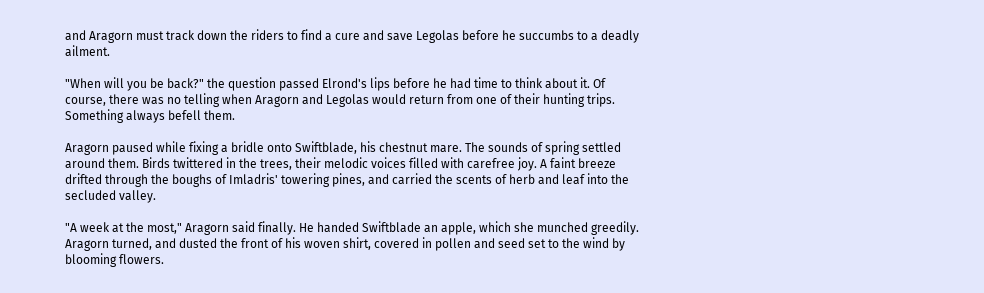and Aragorn must track down the riders to find a cure and save Legolas before he succumbs to a deadly ailment.

"When will you be back?" the question passed Elrond's lips before he had time to think about it. Of course, there was no telling when Aragorn and Legolas would return from one of their hunting trips. Something always befell them.

Aragorn paused while fixing a bridle onto Swiftblade, his chestnut mare. The sounds of spring settled around them. Birds twittered in the trees, their melodic voices filled with carefree joy. A faint breeze drifted through the boughs of Imladris' towering pines, and carried the scents of herb and leaf into the secluded valley.

"A week at the most," Aragorn said finally. He handed Swiftblade an apple, which she munched greedily. Aragorn turned, and dusted the front of his woven shirt, covered in pollen and seed set to the wind by blooming flowers.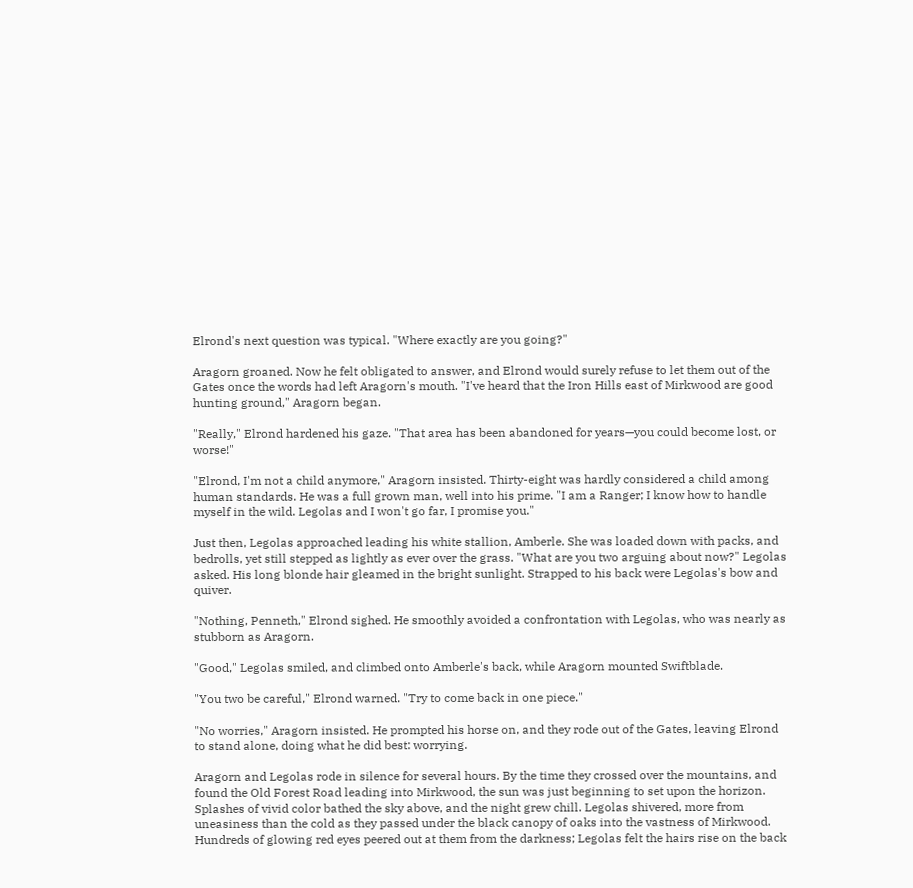Elrond's next question was typical. "Where exactly are you going?"

Aragorn groaned. Now he felt obligated to answer, and Elrond would surely refuse to let them out of the Gates once the words had left Aragorn's mouth. "I've heard that the Iron Hills east of Mirkwood are good hunting ground," Aragorn began.

"Really," Elrond hardened his gaze. "That area has been abandoned for years—you could become lost, or worse!"

"Elrond, I'm not a child anymore," Aragorn insisted. Thirty-eight was hardly considered a child among human standards. He was a full grown man, well into his prime. "I am a Ranger; I know how to handle myself in the wild. Legolas and I won't go far, I promise you."

Just then, Legolas approached leading his white stallion, Amberle. She was loaded down with packs, and bedrolls, yet still stepped as lightly as ever over the grass. "What are you two arguing about now?" Legolas asked. His long blonde hair gleamed in the bright sunlight. Strapped to his back were Legolas's bow and quiver.

"Nothing, Penneth," Elrond sighed. He smoothly avoided a confrontation with Legolas, who was nearly as stubborn as Aragorn.

"Good," Legolas smiled, and climbed onto Amberle's back, while Aragorn mounted Swiftblade.

"You two be careful," Elrond warned. "Try to come back in one piece."

"No worries," Aragorn insisted. He prompted his horse on, and they rode out of the Gates, leaving Elrond to stand alone, doing what he did best: worrying.

Aragorn and Legolas rode in silence for several hours. By the time they crossed over the mountains, and found the Old Forest Road leading into Mirkwood, the sun was just beginning to set upon the horizon. Splashes of vivid color bathed the sky above, and the night grew chill. Legolas shivered, more from uneasiness than the cold as they passed under the black canopy of oaks into the vastness of Mirkwood. Hundreds of glowing red eyes peered out at them from the darkness; Legolas felt the hairs rise on the back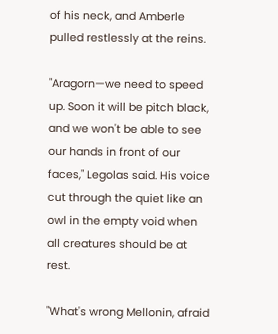of his neck, and Amberle pulled restlessly at the reins.

"Aragorn—we need to speed up. Soon it will be pitch black, and we won't be able to see our hands in front of our faces," Legolas said. His voice cut through the quiet like an owl in the empty void when all creatures should be at rest.

"What's wrong Mellonin, afraid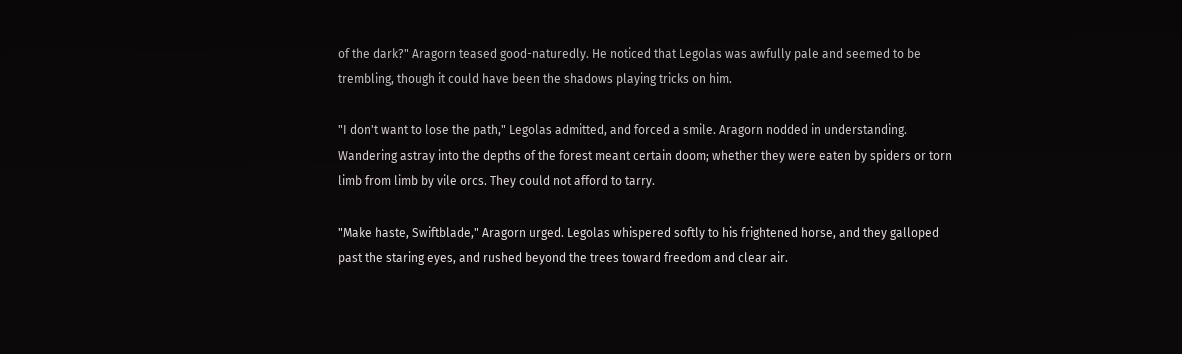of the dark?" Aragorn teased good-naturedly. He noticed that Legolas was awfully pale and seemed to be trembling, though it could have been the shadows playing tricks on him.

"I don't want to lose the path," Legolas admitted, and forced a smile. Aragorn nodded in understanding. Wandering astray into the depths of the forest meant certain doom; whether they were eaten by spiders or torn limb from limb by vile orcs. They could not afford to tarry.

"Make haste, Swiftblade," Aragorn urged. Legolas whispered softly to his frightened horse, and they galloped past the staring eyes, and rushed beyond the trees toward freedom and clear air.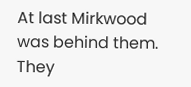At last Mirkwood was behind them. They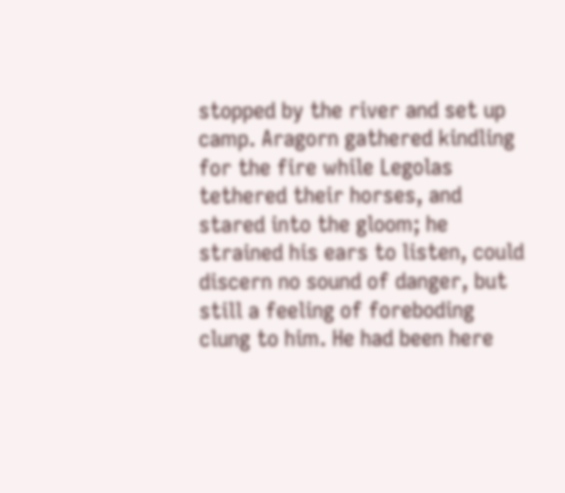stopped by the river and set up camp. Aragorn gathered kindling for the fire while Legolas tethered their horses, and stared into the gloom; he strained his ears to listen, could discern no sound of danger, but still a feeling of foreboding clung to him. He had been here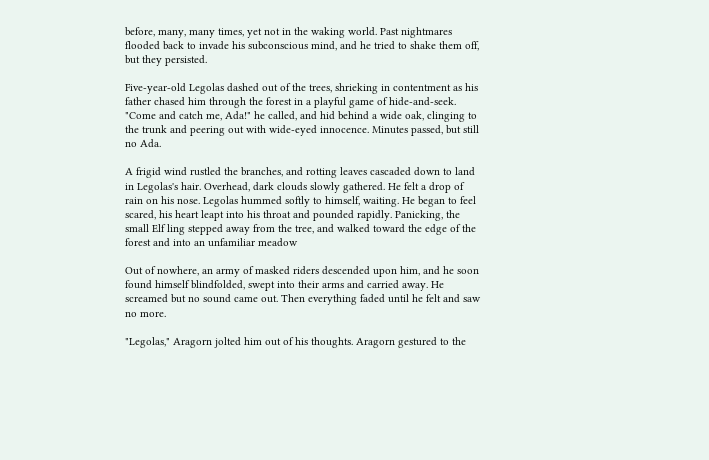before, many, many times, yet not in the waking world. Past nightmares flooded back to invade his subconscious mind, and he tried to shake them off, but they persisted.

Five-year-old Legolas dashed out of the trees, shrieking in contentment as his father chased him through the forest in a playful game of hide-and-seek. "Come and catch me, Ada!" he called, and hid behind a wide oak, clinging to the trunk and peering out with wide-eyed innocence. Minutes passed, but still no Ada.

A frigid wind rustled the branches, and rotting leaves cascaded down to land in Legolas's hair. Overhead, dark clouds slowly gathered. He felt a drop of rain on his nose. Legolas hummed softly to himself, waiting. He began to feel scared, his heart leapt into his throat and pounded rapidly. Panicking, the small Elf ling stepped away from the tree, and walked toward the edge of the forest and into an unfamiliar meadow

Out of nowhere, an army of masked riders descended upon him, and he soon found himself blindfolded, swept into their arms and carried away. He screamed but no sound came out. Then everything faded until he felt and saw no more.

"Legolas," Aragorn jolted him out of his thoughts. Aragorn gestured to the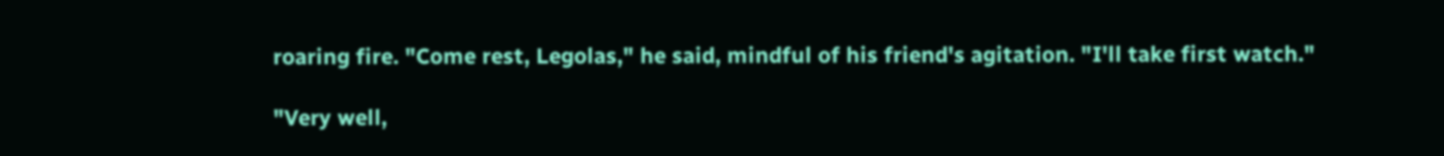roaring fire. "Come rest, Legolas," he said, mindful of his friend's agitation. "I'll take first watch."

"Very well,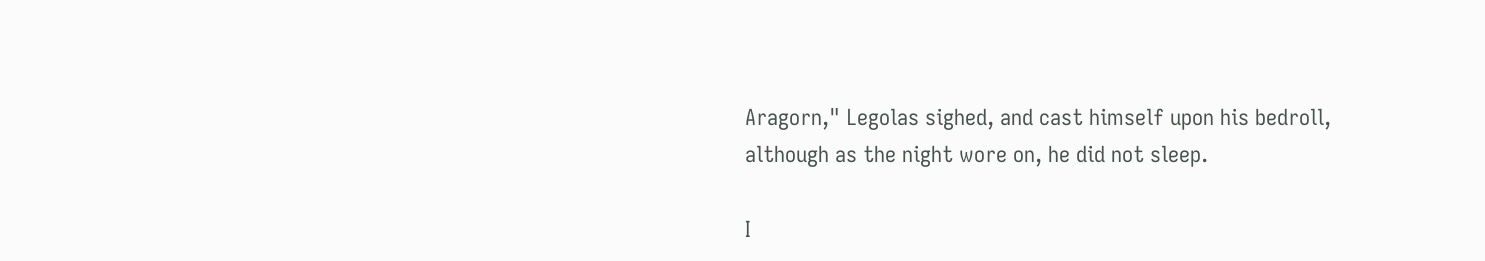Aragorn," Legolas sighed, and cast himself upon his bedroll, although as the night wore on, he did not sleep.

I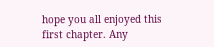hope you all enjoyed this first chapter. Any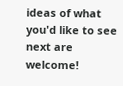ideas of what you'd like to see next are welcome!